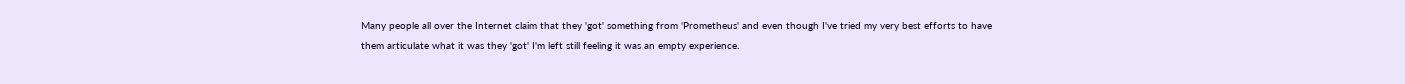Many people all over the Internet claim that they 'got' something from 'Prometheus' and even though I've tried my very best efforts to have them articulate what it was they 'got' I'm left still feeling it was an empty experience.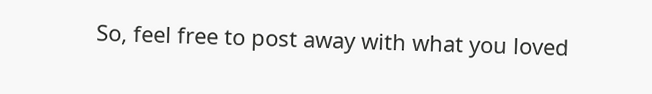So, feel free to post away with what you loved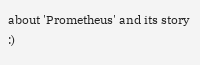about 'Prometheus' and its story :)